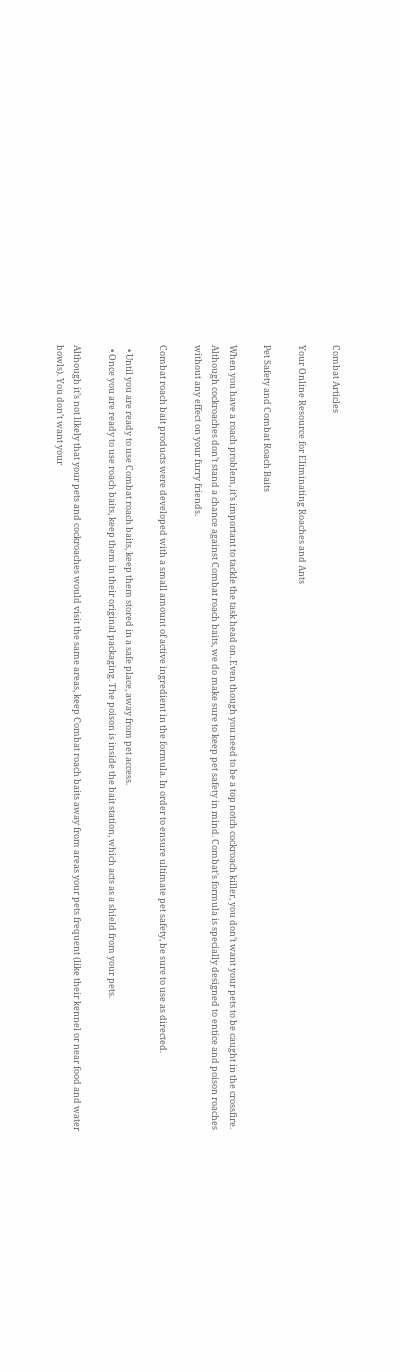Combat Articles

Your Online Resource for Eliminating Roaches and Ants

Pet Safety and Combat Roach Baits

When you have a roach problem, it’s important to tackle the task head on. Even though you need to be a top notch cockroach killer, you don’t want your pets to be caught in the crossfire. Although cockroaches don’t stand a chance against Combat roach baits, we do make sure to keep pet safety in mind. Combat’s formula is specially designed to entice and poison roaches without any effect on your furry friends.

Combat roach bait products were developed with a small amount of active ingredient in the formula. In order to ensure ultimate pet safety, be sure to use as directed.

  • Until you are ready to use Combat roach baits, keep them stored in a safe place, away from pet access.
  • Once you are ready to use roach baits, keep them in their original packaging. The poison is inside the bait station, which acts as a shield from your pets.

Although it’s not likely that your pets and cockroaches would visit the same areas, keep Combat roach baits away from areas your pets frequent (like their kennel or near food and water bowls). You don’t want your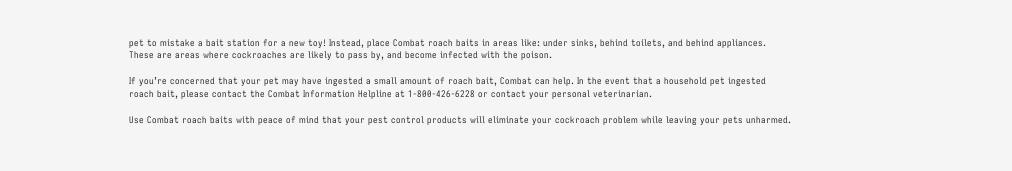pet to mistake a bait station for a new toy! Instead, place Combat roach baits in areas like: under sinks, behind toilets, and behind appliances. These are areas where cockroaches are likely to pass by, and become infected with the poison.

If you’re concerned that your pet may have ingested a small amount of roach bait, Combat can help. In the event that a household pet ingested roach bait, please contact the Combat Information Helpline at 1-800-426-6228 or contact your personal veterinarian.

Use Combat roach baits with peace of mind that your pest control products will eliminate your cockroach problem while leaving your pets unharmed.